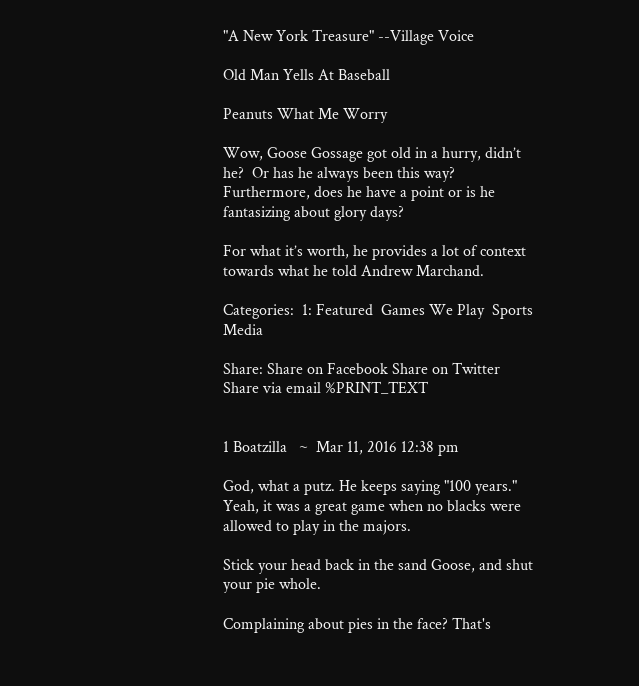"A New York Treasure" --Village Voice

Old Man Yells At Baseball

Peanuts What Me Worry

Wow, Goose Gossage got old in a hurry, didn’t he?  Or has he always been this way? Furthermore, does he have a point or is he fantasizing about glory days?

For what it’s worth, he provides a lot of context towards what he told Andrew Marchand.

Categories:  1: Featured  Games We Play  Sports Media

Share: Share on Facebook Share on Twitter Share via email %PRINT_TEXT


1 Boatzilla   ~  Mar 11, 2016 12:38 pm

God, what a putz. He keeps saying "100 years." Yeah, it was a great game when no blacks were allowed to play in the majors.

Stick your head back in the sand Goose, and shut your pie whole.

Complaining about pies in the face? That's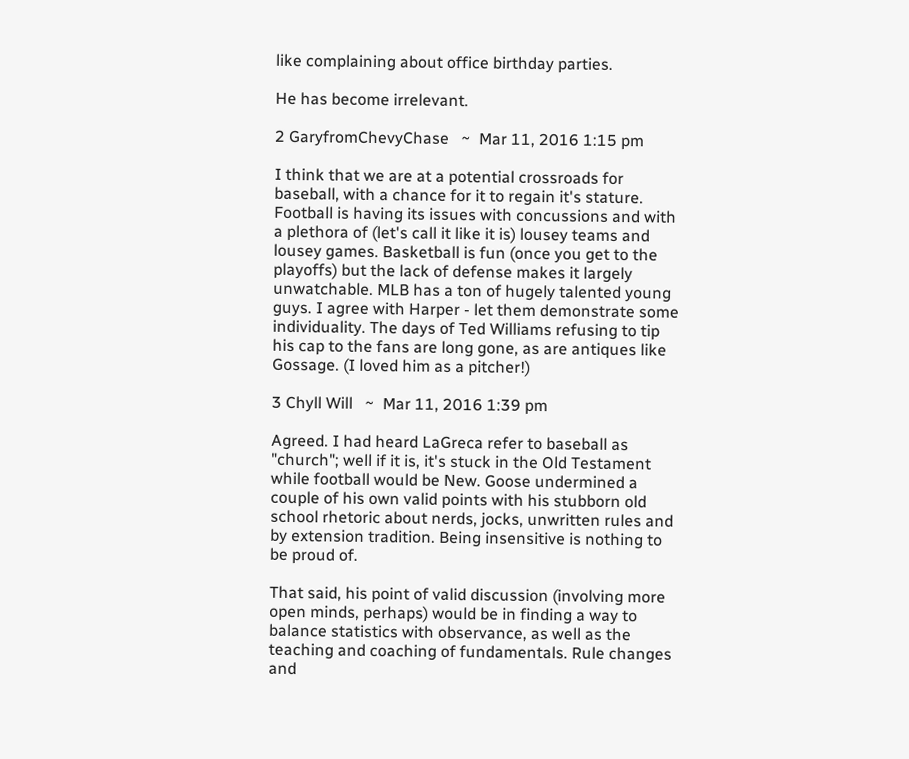like complaining about office birthday parties.

He has become irrelevant.

2 GaryfromChevyChase   ~  Mar 11, 2016 1:15 pm

I think that we are at a potential crossroads for baseball, with a chance for it to regain it's stature. Football is having its issues with concussions and with a plethora of (let's call it like it is) lousey teams and lousey games. Basketball is fun (once you get to the playoffs) but the lack of defense makes it largely unwatchable. MLB has a ton of hugely talented young guys. I agree with Harper - let them demonstrate some individuality. The days of Ted Williams refusing to tip his cap to the fans are long gone, as are antiques like Gossage. (I loved him as a pitcher!)

3 Chyll Will   ~  Mar 11, 2016 1:39 pm

Agreed. I had heard LaGreca refer to baseball as "church"; well if it is, it's stuck in the Old Testament while football would be New. Goose undermined a couple of his own valid points with his stubborn old school rhetoric about nerds, jocks, unwritten rules and by extension tradition. Being insensitive is nothing to be proud of.

That said, his point of valid discussion (involving more open minds, perhaps) would be in finding a way to balance statistics with observance, as well as the teaching and coaching of fundamentals. Rule changes and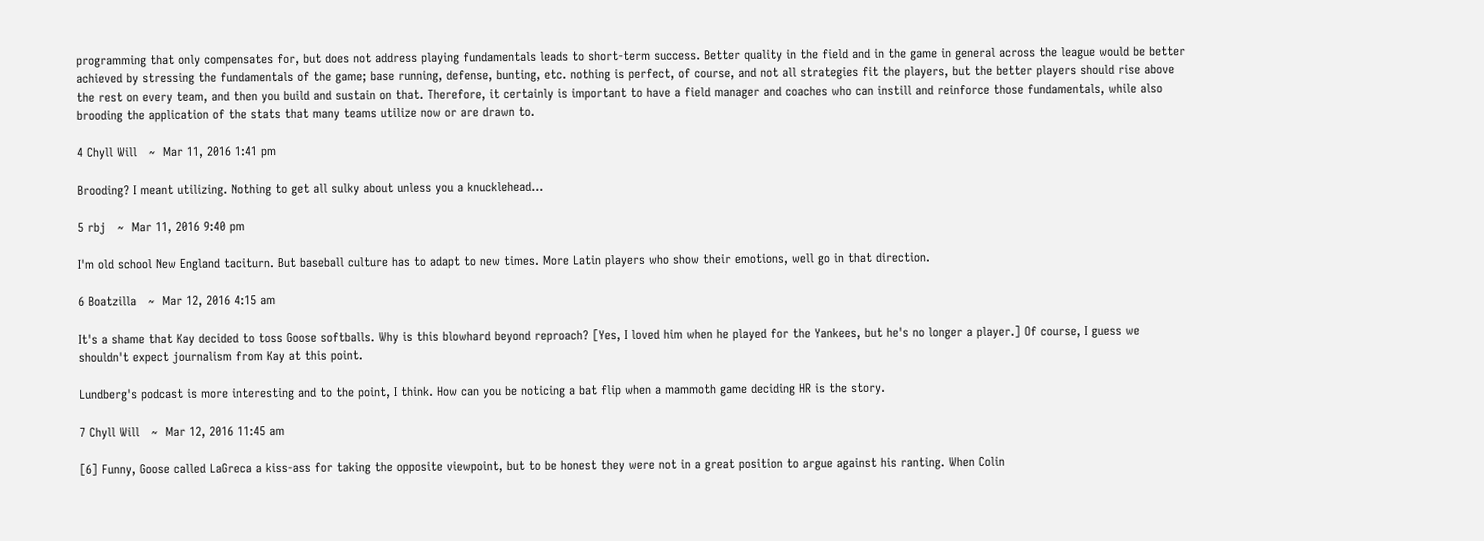programming that only compensates for, but does not address playing fundamentals leads to short-term success. Better quality in the field and in the game in general across the league would be better achieved by stressing the fundamentals of the game; base running, defense, bunting, etc. nothing is perfect, of course, and not all strategies fit the players, but the better players should rise above the rest on every team, and then you build and sustain on that. Therefore, it certainly is important to have a field manager and coaches who can instill and reinforce those fundamentals, while also brooding the application of the stats that many teams utilize now or are drawn to.

4 Chyll Will   ~  Mar 11, 2016 1:41 pm

Brooding? I meant utilizing. Nothing to get all sulky about unless you a knucklehead...

5 rbj   ~  Mar 11, 2016 9:40 pm

I'm old school New England taciturn. But baseball culture has to adapt to new times. More Latin players who show their emotions, well go in that direction.

6 Boatzilla   ~  Mar 12, 2016 4:15 am

It's a shame that Kay decided to toss Goose softballs. Why is this blowhard beyond reproach? [Yes, I loved him when he played for the Yankees, but he's no longer a player.] Of course, I guess we shouldn't expect journalism from Kay at this point.

Lundberg's podcast is more interesting and to the point, I think. How can you be noticing a bat flip when a mammoth game deciding HR is the story.

7 Chyll Will   ~  Mar 12, 2016 11:45 am

[6] Funny, Goose called LaGreca a kiss-ass for taking the opposite viewpoint, but to be honest they were not in a great position to argue against his ranting. When Colin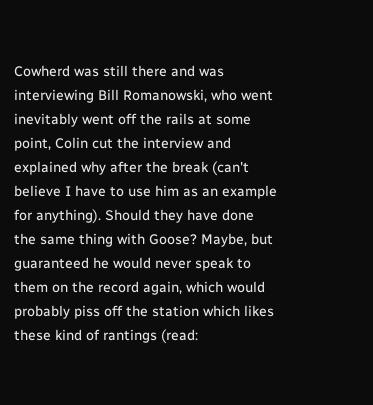Cowherd was still there and was interviewing Bill Romanowski, who went inevitably went off the rails at some point, Colin cut the interview and explained why after the break (can't believe I have to use him as an example for anything). Should they have done the same thing with Goose? Maybe, but guaranteed he would never speak to them on the record again, which would probably piss off the station which likes these kind of rantings (read: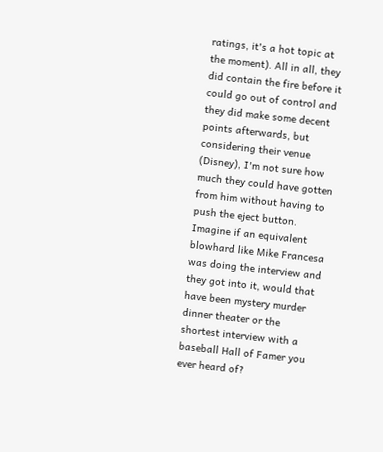ratings, it's a hot topic at the moment). All in all, they did contain the fire before it could go out of control and they did make some decent points afterwards, but considering their venue (Disney), I'm not sure how much they could have gotten from him without having to push the eject button. Imagine if an equivalent blowhard like Mike Francesa was doing the interview and they got into it, would that have been mystery murder dinner theater or the shortest interview with a baseball Hall of Famer you ever heard of?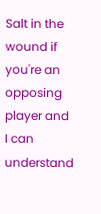Salt in the wound if you're an opposing player and I can understand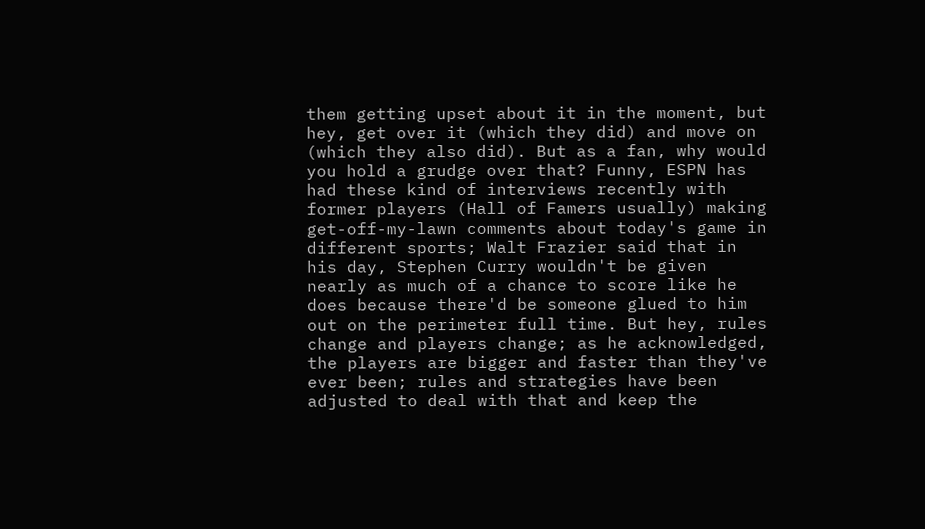them getting upset about it in the moment, but hey, get over it (which they did) and move on (which they also did). But as a fan, why would you hold a grudge over that? Funny, ESPN has had these kind of interviews recently with former players (Hall of Famers usually) making get-off-my-lawn comments about today's game in different sports; Walt Frazier said that in his day, Stephen Curry wouldn't be given nearly as much of a chance to score like he does because there'd be someone glued to him out on the perimeter full time. But hey, rules change and players change; as he acknowledged, the players are bigger and faster than they've ever been; rules and strategies have been adjusted to deal with that and keep the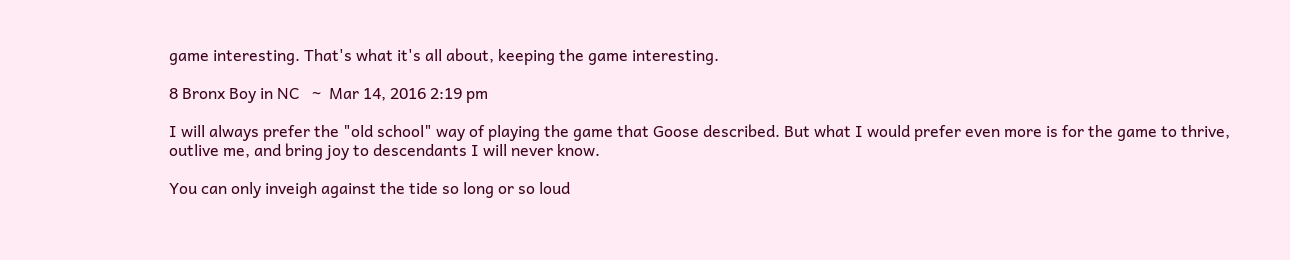game interesting. That's what it's all about, keeping the game interesting.

8 Bronx Boy in NC   ~  Mar 14, 2016 2:19 pm

I will always prefer the "old school" way of playing the game that Goose described. But what I would prefer even more is for the game to thrive, outlive me, and bring joy to descendants I will never know.

You can only inveigh against the tide so long or so loud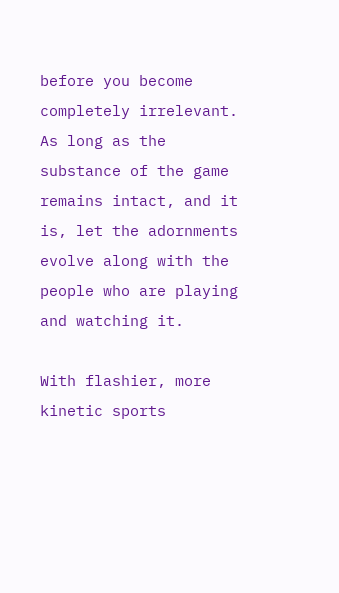before you become completely irrelevant. As long as the substance of the game remains intact, and it is, let the adornments evolve along with the people who are playing and watching it.

With flashier, more kinetic sports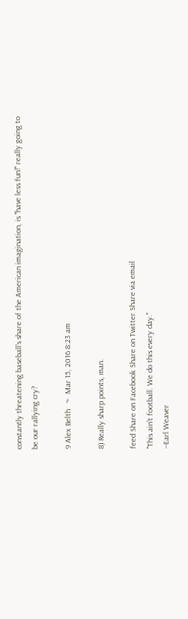constantly threatening baseball's share of the American imagination, is "have less fun!" really going to be our rallying cry?

9 Alex Belth   ~  Mar 15, 2016 8:23 am

8) Really sharp points, man.

feed Share on Facebook Share on Twitter Share via email
"This ain't football. We do this every day."
--Earl Weaver